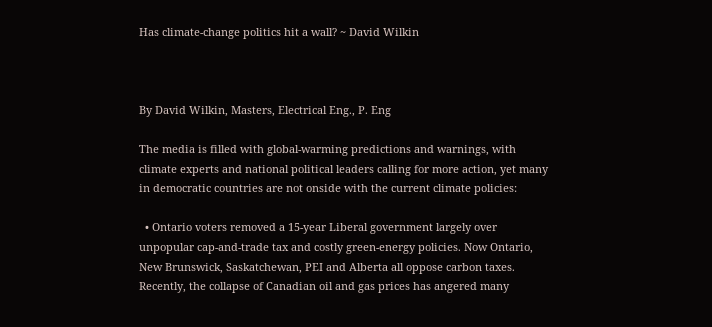Has climate-change politics hit a wall? ~ David Wilkin



By David Wilkin, Masters, Electrical Eng., P. Eng

The media is filled with global-warming predictions and warnings, with climate experts and national political leaders calling for more action, yet many in democratic countries are not onside with the current climate policies:

  • Ontario voters removed a 15-year Liberal government largely over unpopular cap-and-trade tax and costly green-energy policies. Now Ontario, New Brunswick, Saskatchewan, PEI and Alberta all oppose carbon taxes. Recently, the collapse of Canadian oil and gas prices has angered many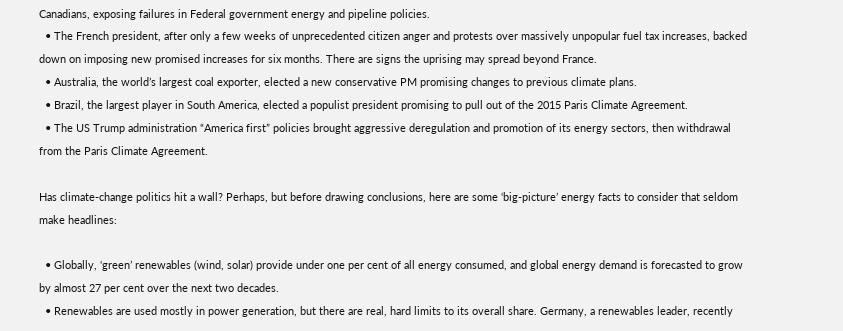Canadians, exposing failures in Federal government energy and pipeline policies.
  • The French president, after only a few weeks of unprecedented citizen anger and protests over massively unpopular fuel tax increases, backed down on imposing new promised increases for six months. There are signs the uprising may spread beyond France.
  • Australia, the world’s largest coal exporter, elected a new conservative PM promising changes to previous climate plans.
  • Brazil, the largest player in South America, elected a populist president promising to pull out of the 2015 Paris Climate Agreement.
  • The US Trump administration “America first” policies brought aggressive deregulation and promotion of its energy sectors, then withdrawal from the Paris Climate Agreement.

Has climate-change politics hit a wall? Perhaps, but before drawing conclusions, here are some ‘big-picture’ energy facts to consider that seldom make headlines:

  • Globally, ‘green’ renewables (wind, solar) provide under one per cent of all energy consumed, and global energy demand is forecasted to grow by almost 27 per cent over the next two decades.
  • Renewables are used mostly in power generation, but there are real, hard limits to its overall share. Germany, a renewables leader, recently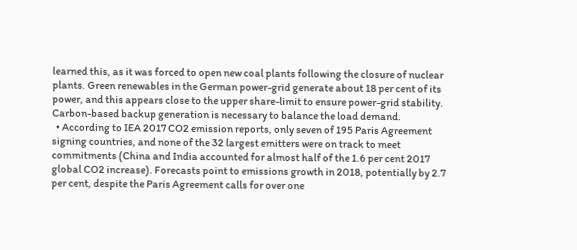learned this, as it was forced to open new coal plants following the closure of nuclear plants. Green renewables in the German power-grid generate about 18 per cent of its power, and this appears close to the upper share-limit to ensure power-grid stability. Carbon-based backup generation is necessary to balance the load demand.
  • According to IEA 2017 CO2 emission reports, only seven of 195 Paris Agreement signing countries, and none of the 32 largest emitters were on track to meet commitments (China and India accounted for almost half of the 1.6 per cent 2017 global CO2 increase). Forecasts point to emissions growth in 2018, potentially by 2.7 per cent, despite the Paris Agreement calls for over one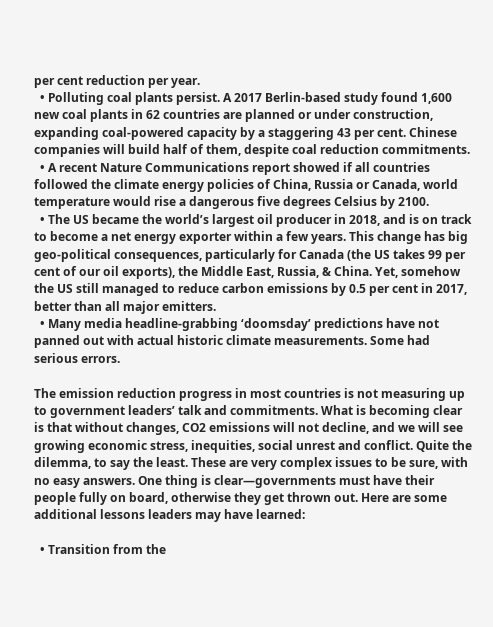per cent reduction per year.
  • Polluting coal plants persist. A 2017 Berlin-based study found 1,600 new coal plants in 62 countries are planned or under construction, expanding coal-powered capacity by a staggering 43 per cent. Chinese companies will build half of them, despite coal reduction commitments.
  • A recent Nature Communications report showed if all countries followed the climate energy policies of China, Russia or Canada, world temperature would rise a dangerous five degrees Celsius by 2100.
  • The US became the world’s largest oil producer in 2018, and is on track to become a net energy exporter within a few years. This change has big geo-political consequences, particularly for Canada (the US takes 99 per cent of our oil exports), the Middle East, Russia, & China. Yet, somehow the US still managed to reduce carbon emissions by 0.5 per cent in 2017, better than all major emitters.
  • Many media headline-grabbing ‘doomsday’ predictions have not panned out with actual historic climate measurements. Some had serious errors.

The emission reduction progress in most countries is not measuring up to government leaders’ talk and commitments. What is becoming clear is that without changes, CO2 emissions will not decline, and we will see growing economic stress, inequities, social unrest and conflict. Quite the dilemma, to say the least. These are very complex issues to be sure, with no easy answers. One thing is clear—governments must have their people fully on board, otherwise they get thrown out. Here are some additional lessons leaders may have learned:

  • Transition from the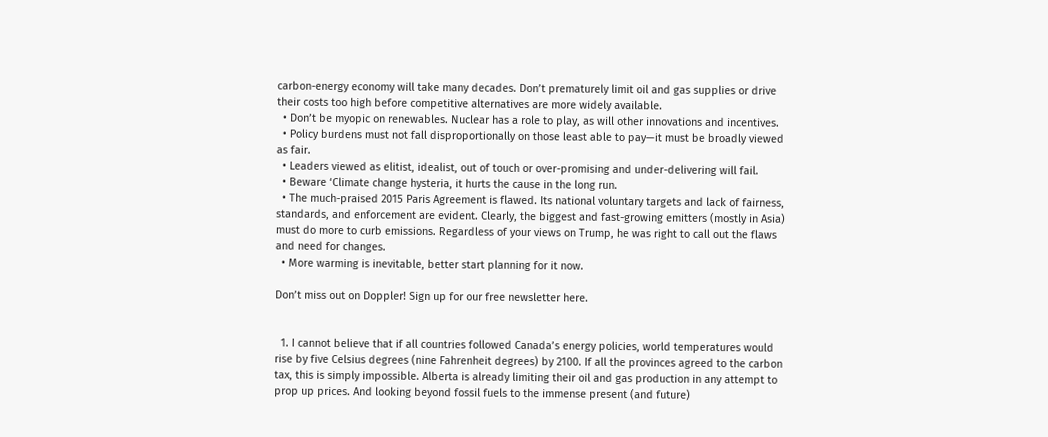carbon-energy economy will take many decades. Don’t prematurely limit oil and gas supplies or drive their costs too high before competitive alternatives are more widely available.
  • Don’t be myopic on renewables. Nuclear has a role to play, as will other innovations and incentives.
  • Policy burdens must not fall disproportionally on those least able to pay—it must be broadly viewed as fair.
  • Leaders viewed as elitist, idealist, out of touch or over-promising and under-delivering will fail.
  • Beware ‘Climate change hysteria, it hurts the cause in the long run.
  • The much-praised 2015 Paris Agreement is flawed. Its national voluntary targets and lack of fairness, standards, and enforcement are evident. Clearly, the biggest and fast-growing emitters (mostly in Asia) must do more to curb emissions. Regardless of your views on Trump, he was right to call out the flaws and need for changes.
  • More warming is inevitable, better start planning for it now.

Don’t miss out on Doppler! Sign up for our free newsletter here.


  1. I cannot believe that if all countries followed Canada’s energy policies, world temperatures would rise by five Celsius degrees (nine Fahrenheit degrees) by 2100. If all the provinces agreed to the carbon tax, this is simply impossible. Alberta is already limiting their oil and gas production in any attempt to prop up prices. And looking beyond fossil fuels to the immense present (and future)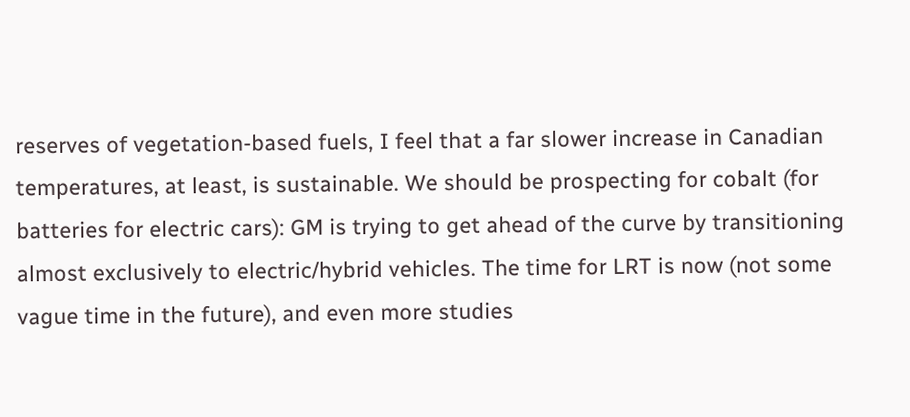reserves of vegetation-based fuels, I feel that a far slower increase in Canadian temperatures, at least, is sustainable. We should be prospecting for cobalt (for batteries for electric cars): GM is trying to get ahead of the curve by transitioning almost exclusively to electric/hybrid vehicles. The time for LRT is now (not some vague time in the future), and even more studies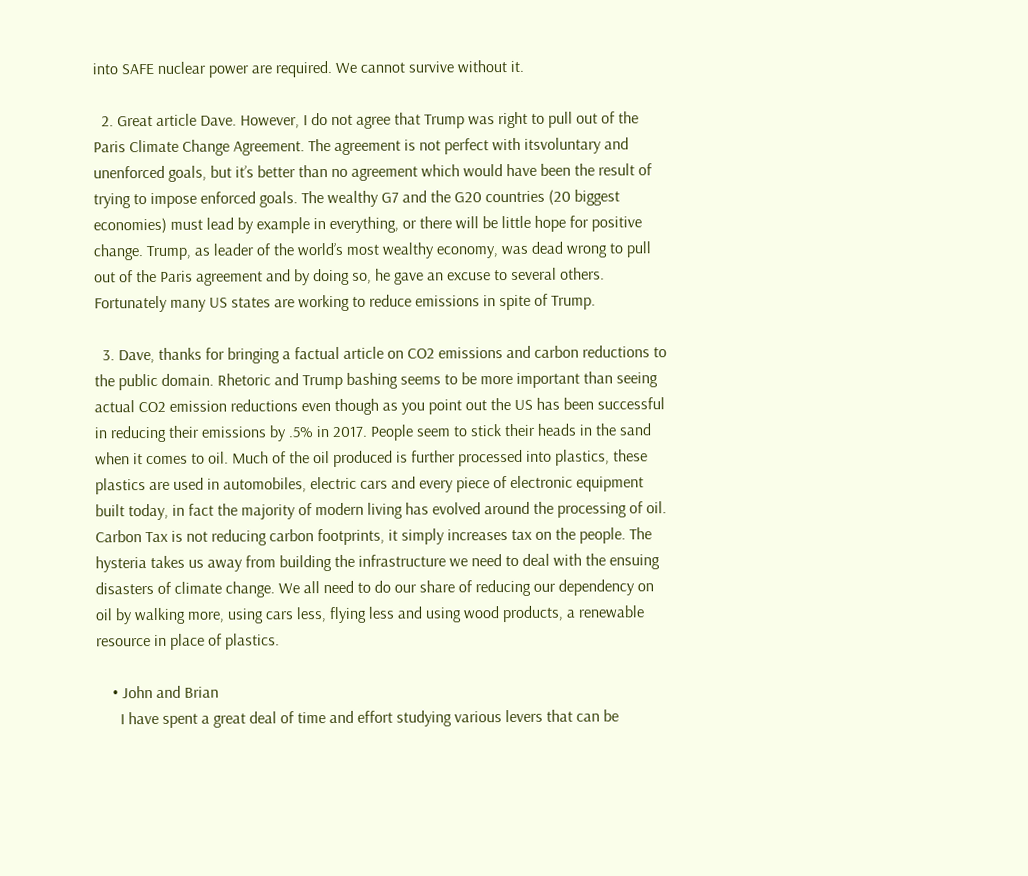into SAFE nuclear power are required. We cannot survive without it.

  2. Great article Dave. However, I do not agree that Trump was right to pull out of the Paris Climate Change Agreement. The agreement is not perfect with itsvoluntary and unenforced goals, but it’s better than no agreement which would have been the result of trying to impose enforced goals. The wealthy G7 and the G20 countries (20 biggest economies) must lead by example in everything, or there will be little hope for positive change. Trump, as leader of the world’s most wealthy economy, was dead wrong to pull out of the Paris agreement and by doing so, he gave an excuse to several others. Fortunately many US states are working to reduce emissions in spite of Trump.

  3. Dave, thanks for bringing a factual article on CO2 emissions and carbon reductions to the public domain. Rhetoric and Trump bashing seems to be more important than seeing actual CO2 emission reductions even though as you point out the US has been successful in reducing their emissions by .5% in 2017. People seem to stick their heads in the sand when it comes to oil. Much of the oil produced is further processed into plastics, these plastics are used in automobiles, electric cars and every piece of electronic equipment built today, in fact the majority of modern living has evolved around the processing of oil. Carbon Tax is not reducing carbon footprints, it simply increases tax on the people. The hysteria takes us away from building the infrastructure we need to deal with the ensuing disasters of climate change. We all need to do our share of reducing our dependency on oil by walking more, using cars less, flying less and using wood products, a renewable resource in place of plastics.

    • John and Brian
      I have spent a great deal of time and effort studying various levers that can be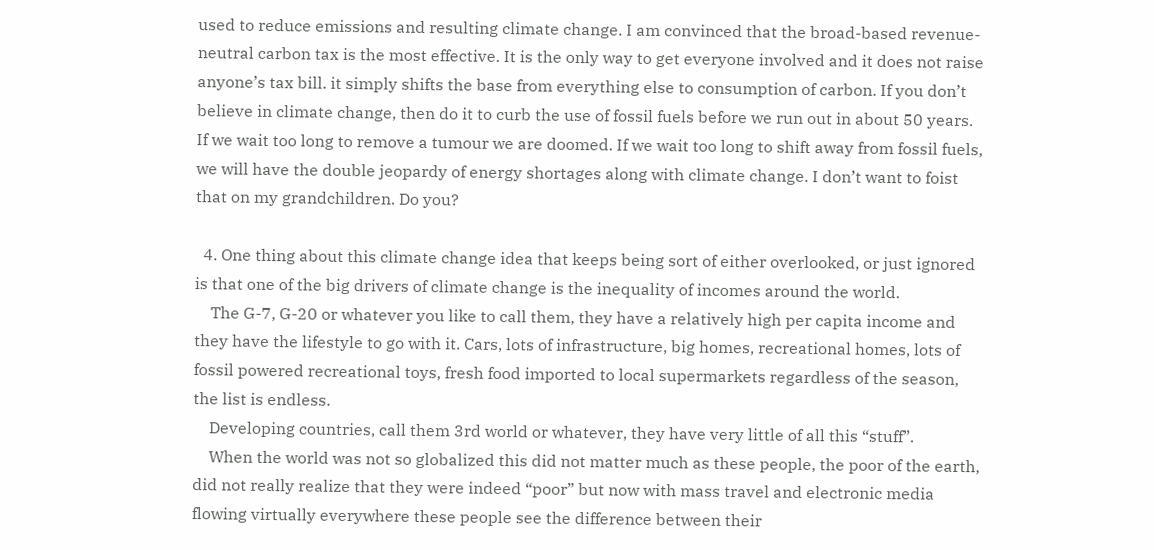used to reduce emissions and resulting climate change. I am convinced that the broad-based revenue-neutral carbon tax is the most effective. It is the only way to get everyone involved and it does not raise anyone’s tax bill. it simply shifts the base from everything else to consumption of carbon. If you don’t believe in climate change, then do it to curb the use of fossil fuels before we run out in about 50 years. If we wait too long to remove a tumour we are doomed. If we wait too long to shift away from fossil fuels, we will have the double jeopardy of energy shortages along with climate change. I don’t want to foist that on my grandchildren. Do you?

  4. One thing about this climate change idea that keeps being sort of either overlooked, or just ignored is that one of the big drivers of climate change is the inequality of incomes around the world.
    The G-7, G-20 or whatever you like to call them, they have a relatively high per capita income and they have the lifestyle to go with it. Cars, lots of infrastructure, big homes, recreational homes, lots of fossil powered recreational toys, fresh food imported to local supermarkets regardless of the season, the list is endless.
    Developing countries, call them 3rd world or whatever, they have very little of all this “stuff”.
    When the world was not so globalized this did not matter much as these people, the poor of the earth, did not really realize that they were indeed “poor” but now with mass travel and electronic media flowing virtually everywhere these people see the difference between their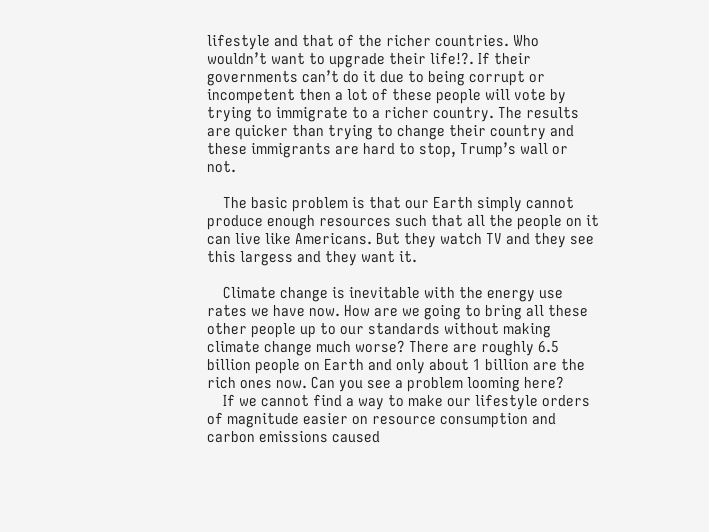lifestyle and that of the richer countries. Who wouldn’t want to upgrade their life!?. If their governments can’t do it due to being corrupt or incompetent then a lot of these people will vote by trying to immigrate to a richer country. The results are quicker than trying to change their country and these immigrants are hard to stop, Trump’s wall or not.

    The basic problem is that our Earth simply cannot produce enough resources such that all the people on it can live like Americans. But they watch TV and they see this largess and they want it.

    Climate change is inevitable with the energy use rates we have now. How are we going to bring all these other people up to our standards without making climate change much worse? There are roughly 6.5 billion people on Earth and only about 1 billion are the rich ones now. Can you see a problem looming here?
    If we cannot find a way to make our lifestyle orders of magnitude easier on resource consumption and carbon emissions caused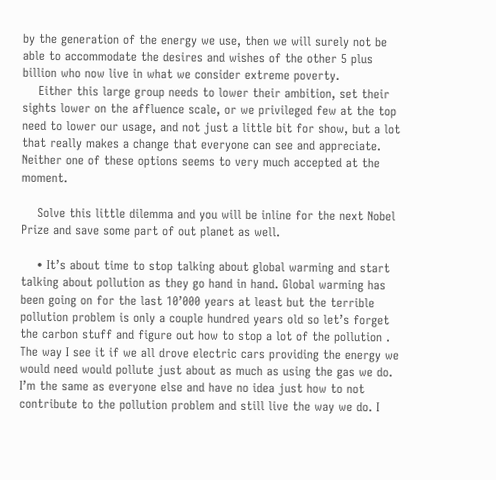by the generation of the energy we use, then we will surely not be able to accommodate the desires and wishes of the other 5 plus billion who now live in what we consider extreme poverty.
    Either this large group needs to lower their ambition, set their sights lower on the affluence scale, or we privileged few at the top need to lower our usage, and not just a little bit for show, but a lot that really makes a change that everyone can see and appreciate. Neither one of these options seems to very much accepted at the moment.

    Solve this little dilemma and you will be inline for the next Nobel Prize and save some part of out planet as well.

    • It’s about time to stop talking about global warming and start talking about pollution as they go hand in hand. Global warming has been going on for the last 10’000 years at least but the terrible pollution problem is only a couple hundred years old so let’s forget the carbon stuff and figure out how to stop a lot of the pollution . The way I see it if we all drove electric cars providing the energy we would need would pollute just about as much as using the gas we do. I’m the same as everyone else and have no idea just how to not contribute to the pollution problem and still live the way we do. I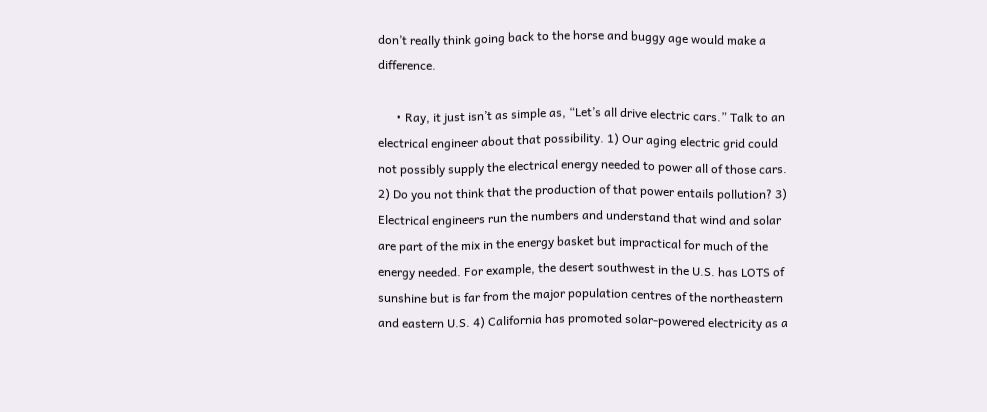don’t really think going back to the horse and buggy age would make a difference.

      • Ray, it just isn’t as simple as, “Let’s all drive electric cars.” Talk to an electrical engineer about that possibility. 1) Our aging electric grid could not possibly supply the electrical energy needed to power all of those cars. 2) Do you not think that the production of that power entails pollution? 3) Electrical engineers run the numbers and understand that wind and solar are part of the mix in the energy basket but impractical for much of the energy needed. For example, the desert southwest in the U.S. has LOTS of sunshine but is far from the major population centres of the northeastern and eastern U.S. 4) California has promoted solar-powered electricity as a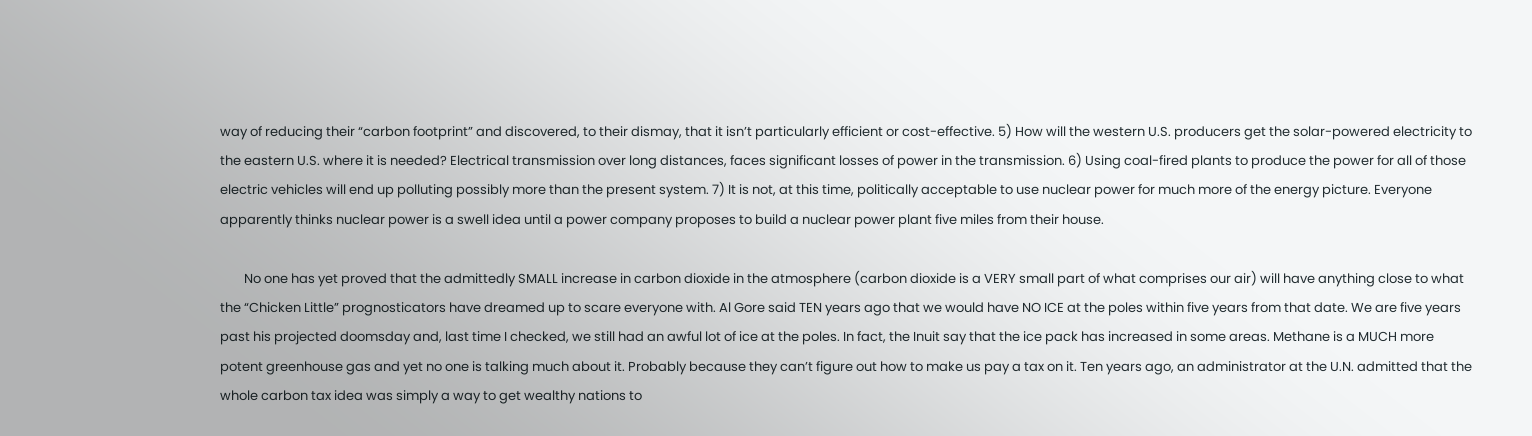way of reducing their “carbon footprint” and discovered, to their dismay, that it isn’t particularly efficient or cost-effective. 5) How will the western U.S. producers get the solar-powered electricity to the eastern U.S. where it is needed? Electrical transmission over long distances, faces significant losses of power in the transmission. 6) Using coal-fired plants to produce the power for all of those electric vehicles will end up polluting possibly more than the present system. 7) It is not, at this time, politically acceptable to use nuclear power for much more of the energy picture. Everyone apparently thinks nuclear power is a swell idea until a power company proposes to build a nuclear power plant five miles from their house.

        No one has yet proved that the admittedly SMALL increase in carbon dioxide in the atmosphere (carbon dioxide is a VERY small part of what comprises our air) will have anything close to what the “Chicken Little” prognosticators have dreamed up to scare everyone with. Al Gore said TEN years ago that we would have NO ICE at the poles within five years from that date. We are five years past his projected doomsday and, last time I checked, we still had an awful lot of ice at the poles. In fact, the Inuit say that the ice pack has increased in some areas. Methane is a MUCH more potent greenhouse gas and yet no one is talking much about it. Probably because they can’t figure out how to make us pay a tax on it. Ten years ago, an administrator at the U.N. admitted that the whole carbon tax idea was simply a way to get wealthy nations to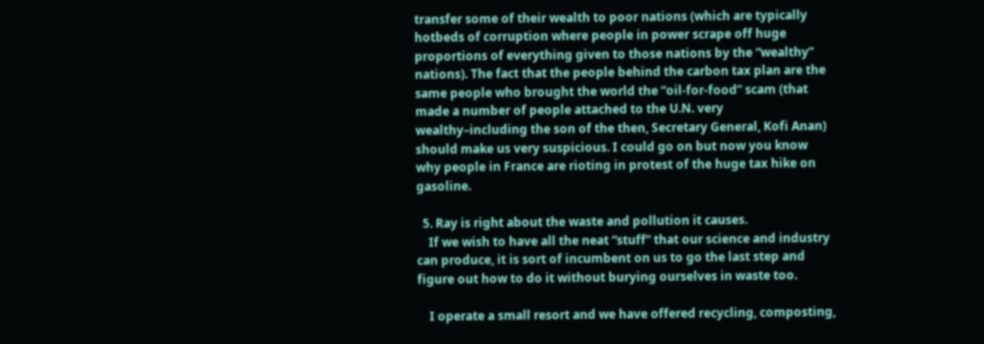transfer some of their wealth to poor nations (which are typically hotbeds of corruption where people in power scrape off huge proportions of everything given to those nations by the “wealthy” nations). The fact that the people behind the carbon tax plan are the same people who brought the world the “oil-for-food” scam (that made a number of people attached to the U.N. very wealthy–including the son of the then, Secretary General, Kofi Anan) should make us very suspicious. I could go on but now you know why people in France are rioting in protest of the huge tax hike on gasoline.

  5. Ray is right about the waste and pollution it causes.
    If we wish to have all the neat “stuff” that our science and industry can produce, it is sort of incumbent on us to go the last step and figure out how to do it without burying ourselves in waste too.

    I operate a small resort and we have offered recycling, composting,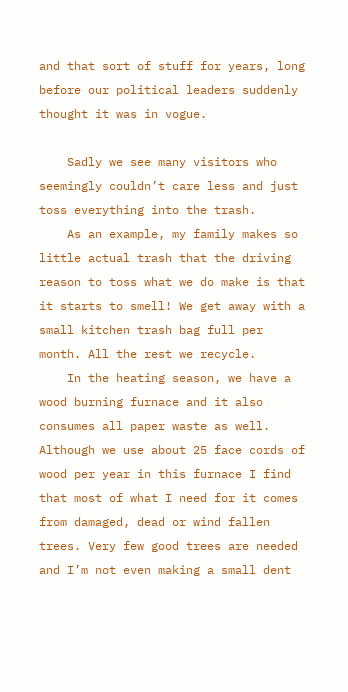and that sort of stuff for years, long before our political leaders suddenly thought it was in vogue.

    Sadly we see many visitors who seemingly couldn’t care less and just toss everything into the trash.
    As an example, my family makes so little actual trash that the driving reason to toss what we do make is that it starts to smell! We get away with a small kitchen trash bag full per month. All the rest we recycle.
    In the heating season, we have a wood burning furnace and it also consumes all paper waste as well. Although we use about 25 face cords of wood per year in this furnace I find that most of what I need for it comes from damaged, dead or wind fallen trees. Very few good trees are needed and I’m not even making a small dent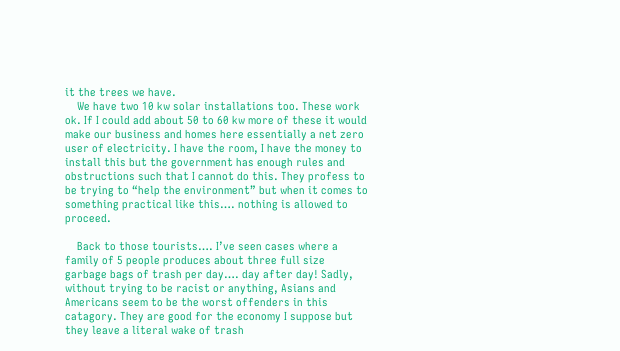it the trees we have.
    We have two 10 kw solar installations too. These work ok. If I could add about 50 to 60 kw more of these it would make our business and homes here essentially a net zero user of electricity. I have the room, I have the money to install this but the government has enough rules and obstructions such that I cannot do this. They profess to be trying to “help the environment” but when it comes to something practical like this…. nothing is allowed to proceed.

    Back to those tourists…. I’ve seen cases where a family of 5 people produces about three full size garbage bags of trash per day…. day after day! Sadly, without trying to be racist or anything, Asians and Americans seem to be the worst offenders in this catagory. They are good for the economy I suppose but they leave a literal wake of trash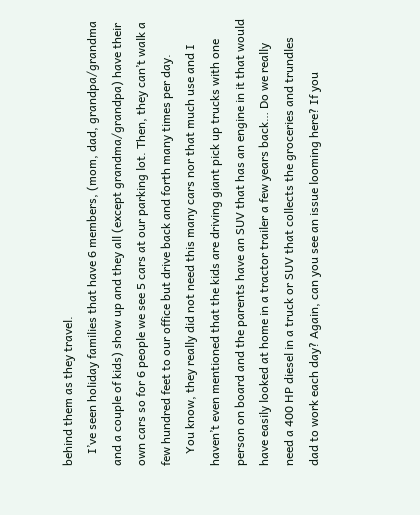behind them as they travel.
    I’ve seen holiday families that have 6 members, (mom, dad, grandpa/grandma and a couple of kids) show up and they all (except grandma/grandpa) have their own cars so for 6 people we see 5 cars at our parking lot. Then, they can’t walk a few hundred feet to our office but drive back and forth many times per day.
    You know, they really did not need this many cars nor that much use and I haven’t even mentioned that the kids are driving giant pick up trucks with one person on board and the parents have an SUV that has an engine in it that would have easily looked at home in a tractor trailer a few years back… Do we really need a 400 HP diesel in a truck or SUV that collects the groceries and trundles dad to work each day? Again, can you see an issue looming here? If you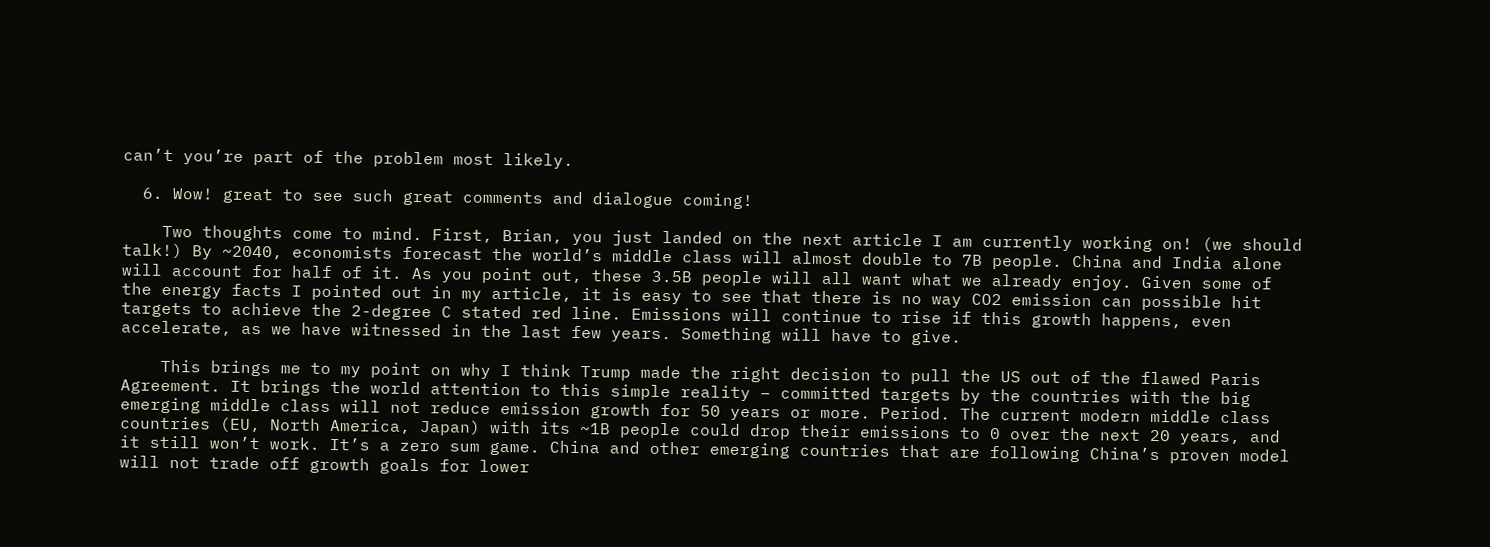can’t you’re part of the problem most likely.

  6. Wow! great to see such great comments and dialogue coming!

    Two thoughts come to mind. First, Brian, you just landed on the next article I am currently working on! (we should talk!) By ~2040, economists forecast the world’s middle class will almost double to 7B people. China and India alone will account for half of it. As you point out, these 3.5B people will all want what we already enjoy. Given some of the energy facts I pointed out in my article, it is easy to see that there is no way CO2 emission can possible hit targets to achieve the 2-degree C stated red line. Emissions will continue to rise if this growth happens, even accelerate, as we have witnessed in the last few years. Something will have to give.

    This brings me to my point on why I think Trump made the right decision to pull the US out of the flawed Paris Agreement. It brings the world attention to this simple reality – committed targets by the countries with the big emerging middle class will not reduce emission growth for 50 years or more. Period. The current modern middle class countries (EU, North America, Japan) with its ~1B people could drop their emissions to 0 over the next 20 years, and it still won’t work. It’s a zero sum game. China and other emerging countries that are following China’s proven model will not trade off growth goals for lower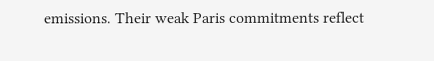emissions. Their weak Paris commitments reflect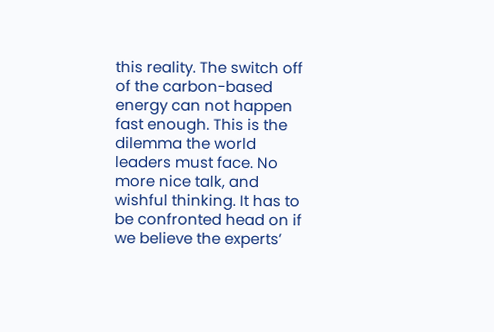this reality. The switch off of the carbon-based energy can not happen fast enough. This is the dilemma the world leaders must face. No more nice talk, and wishful thinking. It has to be confronted head on if we believe the experts’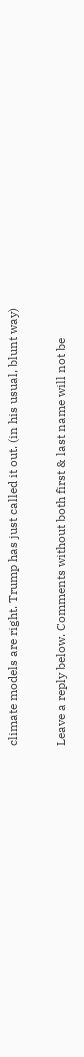climate models are right. Trump has just called it out. (in his usual, blunt way)

Leave a reply below. Comments without both first & last name will not be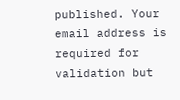published. Your email address is required for validation but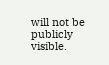will not be publicly visible.